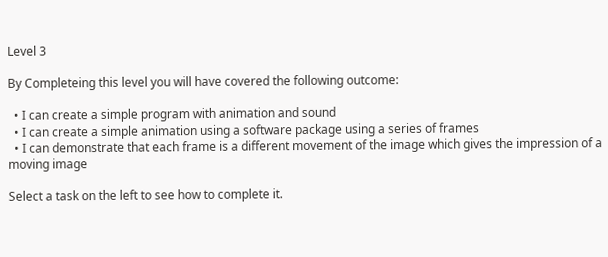Level 3

By Completeing this level you will have covered the following outcome:

  • I can create a simple program with animation and sound
  • I can create a simple animation using a software package using a series of frames
  • I can demonstrate that each frame is a different movement of the image which gives the impression of a moving image

Select a task on the left to see how to complete it.